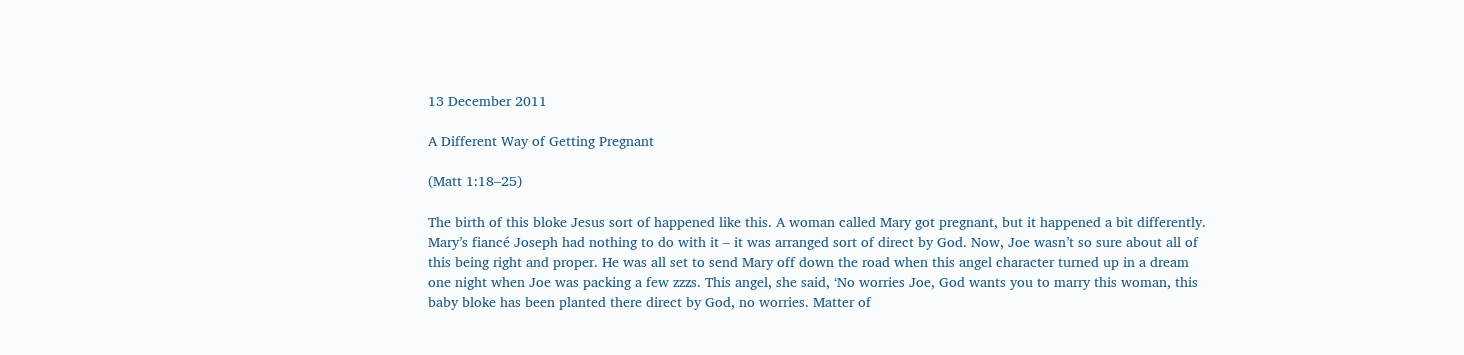13 December 2011

A Different Way of Getting Pregnant

(Matt 1:18–25)

The birth of this bloke Jesus sort of happened like this. A woman called Mary got pregnant, but it happened a bit differently. Mary’s fiancé Joseph had nothing to do with it – it was arranged sort of direct by God. Now, Joe wasn’t so sure about all of this being right and proper. He was all set to send Mary off down the road when this angel character turned up in a dream one night when Joe was packing a few zzzs. This angel, she said, ‘No worries Joe, God wants you to marry this woman, this baby bloke has been planted there direct by God, no worries. Matter of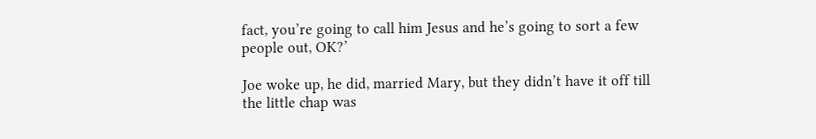fact, you’re going to call him Jesus and he’s going to sort a few people out, OK?’

Joe woke up, he did, married Mary, but they didn’t have it off till the little chap was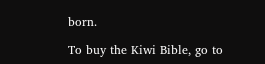born.

To buy the Kiwi Bible, go to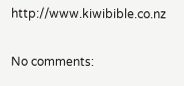http://www.kiwibible.co.nz

No comments: